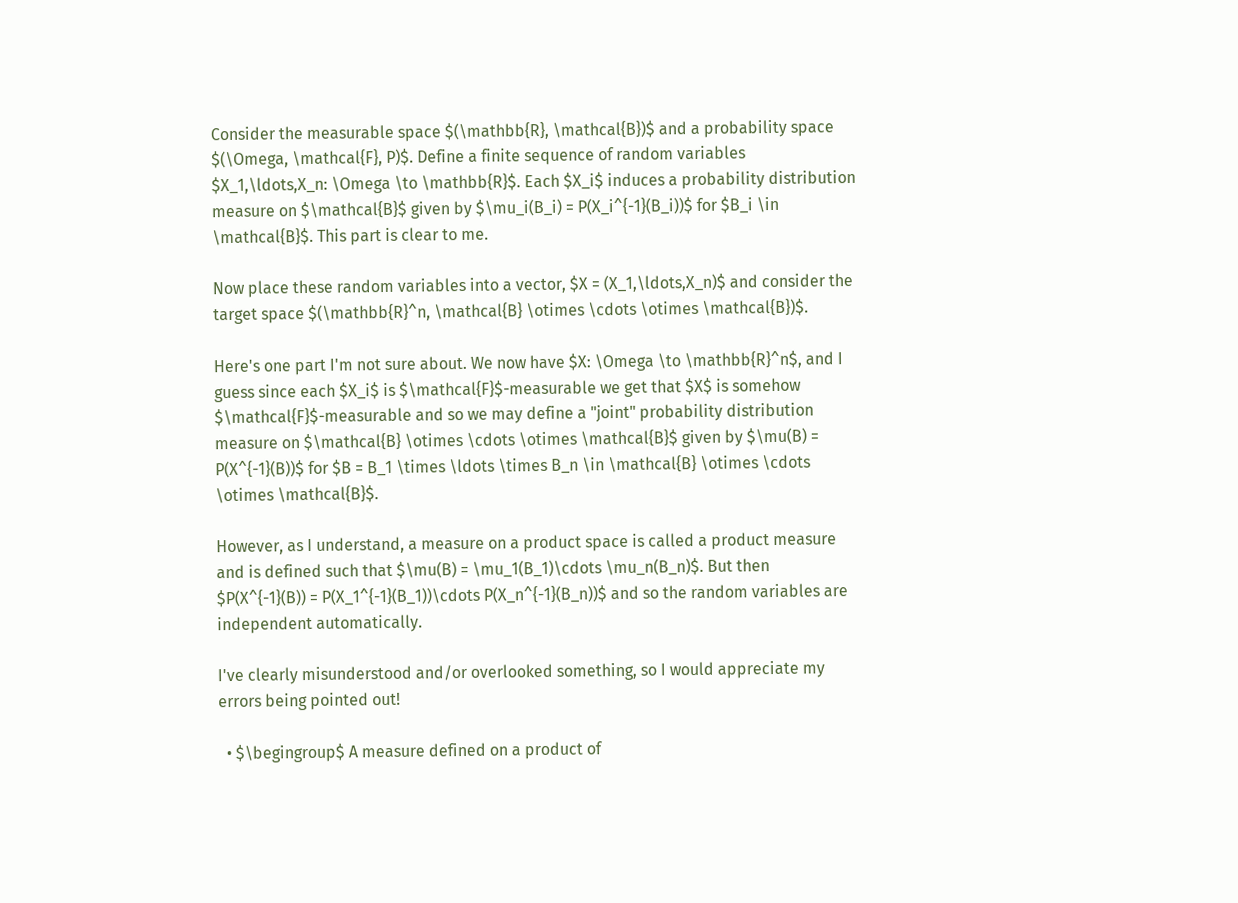Consider the measurable space $(\mathbb{R}, \mathcal{B})$ and a probability space $(\Omega, \mathcal{F}, P)$. Define a finite sequence of random variables $X_1,\ldots,X_n: \Omega \to \mathbb{R}$. Each $X_i$ induces a probability distribution measure on $\mathcal{B}$ given by $\mu_i(B_i) = P(X_i^{-1}(B_i))$ for $B_i \in \mathcal{B}$. This part is clear to me.

Now place these random variables into a vector, $X = (X_1,\ldots,X_n)$ and consider the target space $(\mathbb{R}^n, \mathcal{B} \otimes \cdots \otimes \mathcal{B})$.

Here's one part I'm not sure about. We now have $X: \Omega \to \mathbb{R}^n$, and I guess since each $X_i$ is $\mathcal{F}$-measurable we get that $X$ is somehow $\mathcal{F}$-measurable and so we may define a "joint" probability distribution measure on $\mathcal{B} \otimes \cdots \otimes \mathcal{B}$ given by $\mu(B) = P(X^{-1}(B))$ for $B = B_1 \times \ldots \times B_n \in \mathcal{B} \otimes \cdots \otimes \mathcal{B}$.

However, as I understand, a measure on a product space is called a product measure and is defined such that $\mu(B) = \mu_1(B_1)\cdots \mu_n(B_n)$. But then $P(X^{-1}(B)) = P(X_1^{-1}(B_1))\cdots P(X_n^{-1}(B_n))$ and so the random variables are independent automatically.

I've clearly misunderstood and/or overlooked something, so I would appreciate my errors being pointed out!

  • $\begingroup$ A measure defined on a product of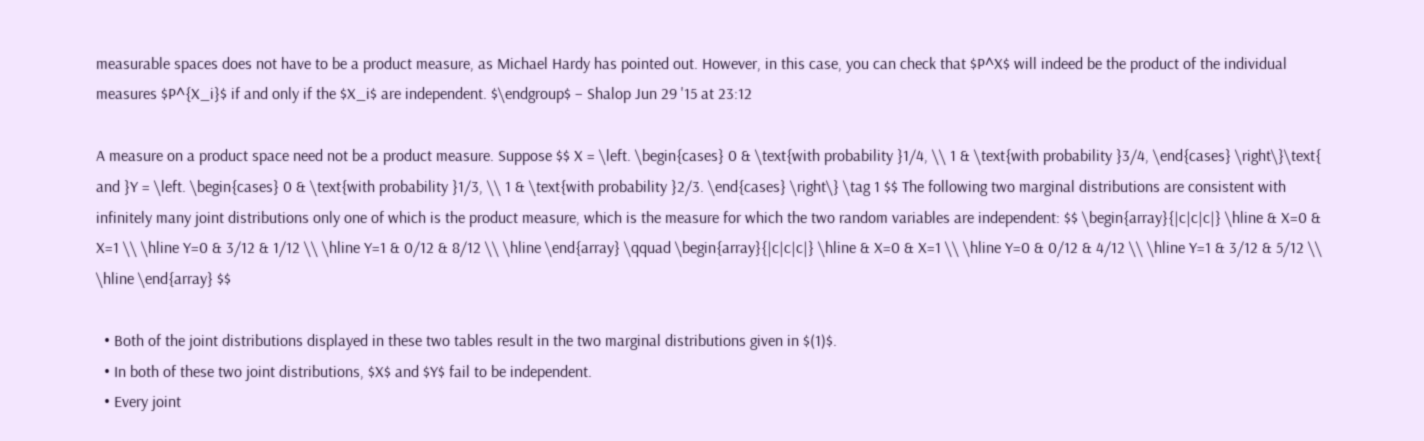measurable spaces does not have to be a product measure, as Michael Hardy has pointed out. However, in this case, you can check that $P^X$ will indeed be the product of the individual measures $P^{X_i}$ if and only if the $X_i$ are independent. $\endgroup$ – Shalop Jun 29 '15 at 23:12

A measure on a product space need not be a product measure. Suppose $$ X = \left. \begin{cases} 0 & \text{with probability }1/4, \\ 1 & \text{with probability }3/4, \end{cases} \right\}\text{ and }Y = \left. \begin{cases} 0 & \text{with probability }1/3, \\ 1 & \text{with probability }2/3. \end{cases} \right\} \tag 1 $$ The following two marginal distributions are consistent with infinitely many joint distributions only one of which is the product measure, which is the measure for which the two random variables are independent: $$ \begin{array}{|c|c|c|} \hline & X=0 & X=1 \\ \hline Y=0 & 3/12 & 1/12 \\ \hline Y=1 & 0/12 & 8/12 \\ \hline \end{array} \qquad \begin{array}{|c|c|c|} \hline & X=0 & X=1 \\ \hline Y=0 & 0/12 & 4/12 \\ \hline Y=1 & 3/12 & 5/12 \\ \hline \end{array} $$

  • Both of the joint distributions displayed in these two tables result in the two marginal distributions given in $(1)$.
  • In both of these two joint distributions, $X$ and $Y$ fail to be independent.
  • Every joint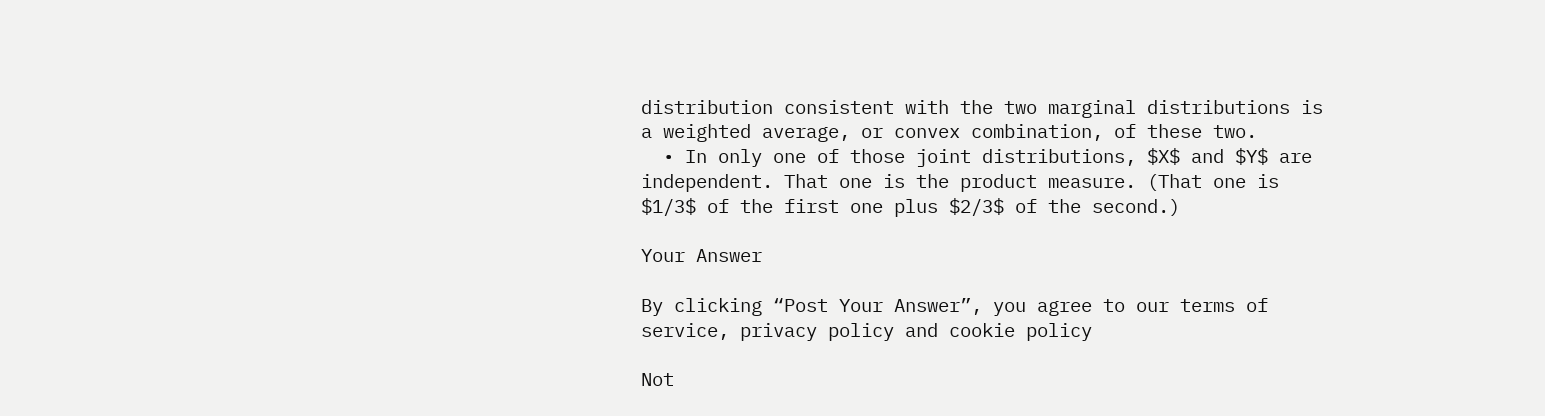distribution consistent with the two marginal distributions is a weighted average, or convex combination, of these two.
  • In only one of those joint distributions, $X$ and $Y$ are independent. That one is the product measure. (That one is $1/3$ of the first one plus $2/3$ of the second.)

Your Answer

By clicking “Post Your Answer”, you agree to our terms of service, privacy policy and cookie policy

Not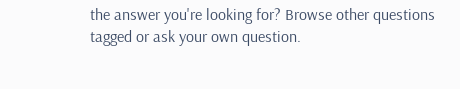the answer you're looking for? Browse other questions tagged or ask your own question.